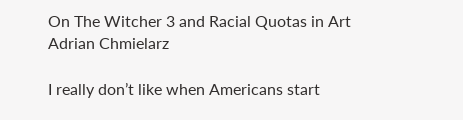On The Witcher 3 and Racial Quotas in Art
Adrian Chmielarz

I really don’t like when Americans start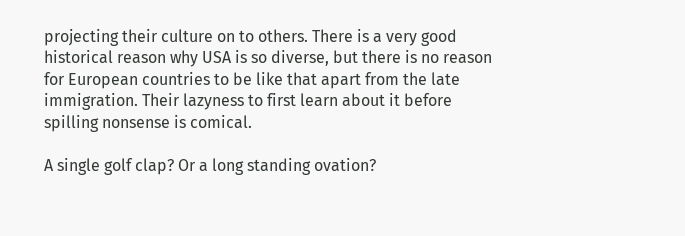projecting their culture on to others. There is a very good historical reason why USA is so diverse, but there is no reason for European countries to be like that apart from the late immigration. Their lazyness to first learn about it before spilling nonsense is comical.

A single golf clap? Or a long standing ovation?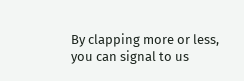By clapping more or less, you can signal to us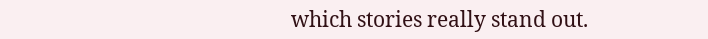which stories really stand out.